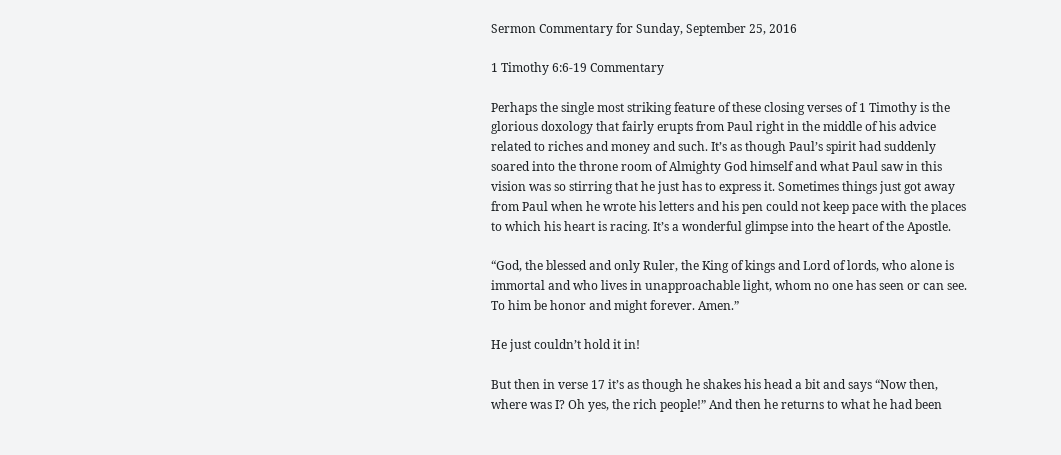Sermon Commentary for Sunday, September 25, 2016

1 Timothy 6:6-19 Commentary

Perhaps the single most striking feature of these closing verses of 1 Timothy is the glorious doxology that fairly erupts from Paul right in the middle of his advice related to riches and money and such. It’s as though Paul’s spirit had suddenly soared into the throne room of Almighty God himself and what Paul saw in this vision was so stirring that he just has to express it. Sometimes things just got away from Paul when he wrote his letters and his pen could not keep pace with the places to which his heart is racing. It’s a wonderful glimpse into the heart of the Apostle.

“God, the blessed and only Ruler, the King of kings and Lord of lords, who alone is immortal and who lives in unapproachable light, whom no one has seen or can see. To him be honor and might forever. Amen.”

He just couldn’t hold it in!

But then in verse 17 it’s as though he shakes his head a bit and says “Now then, where was I? Oh yes, the rich people!” And then he returns to what he had been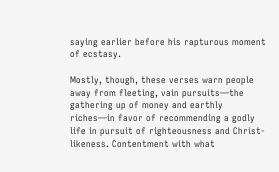saying earlier before his rapturous moment of ecstasy.

Mostly, though, these verses warn people away from fleeting, vain pursuits—the gathering up of money and earthly riches—in favor of recommending a godly life in pursuit of righteousness and Christ-likeness. Contentment with what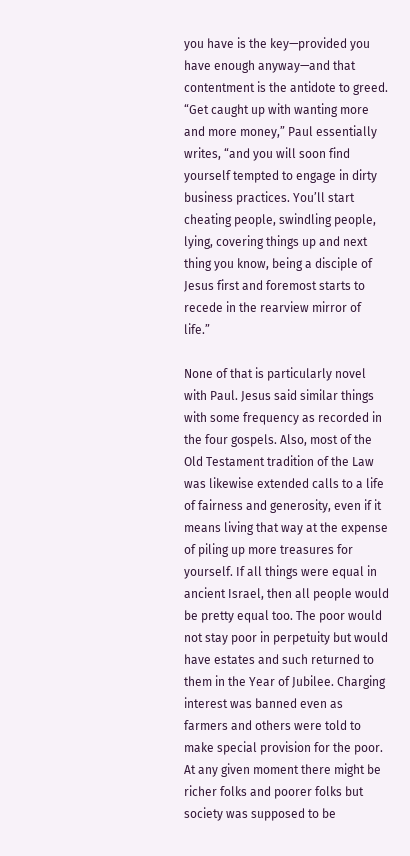you have is the key—provided you have enough anyway—and that contentment is the antidote to greed. “Get caught up with wanting more and more money,” Paul essentially writes, “and you will soon find yourself tempted to engage in dirty business practices. You’ll start cheating people, swindling people, lying, covering things up and next thing you know, being a disciple of Jesus first and foremost starts to recede in the rearview mirror of life.”

None of that is particularly novel with Paul. Jesus said similar things with some frequency as recorded in the four gospels. Also, most of the Old Testament tradition of the Law was likewise extended calls to a life of fairness and generosity, even if it means living that way at the expense of piling up more treasures for yourself. If all things were equal in ancient Israel, then all people would be pretty equal too. The poor would not stay poor in perpetuity but would have estates and such returned to them in the Year of Jubilee. Charging interest was banned even as farmers and others were told to make special provision for the poor. At any given moment there might be richer folks and poorer folks but society was supposed to be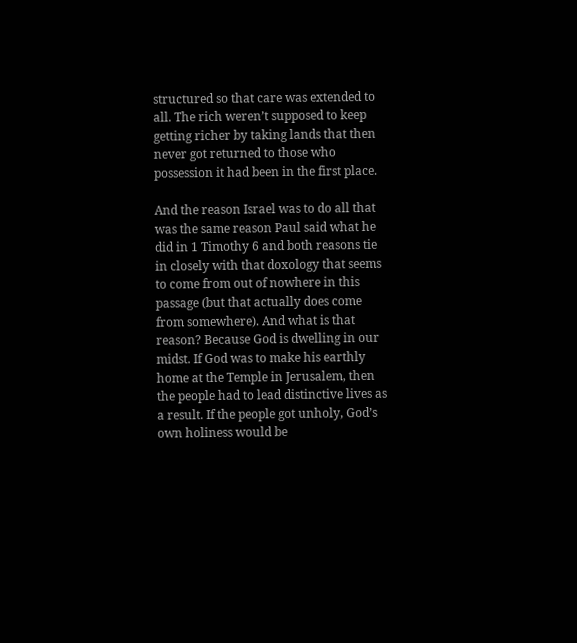structured so that care was extended to all. The rich weren’t supposed to keep getting richer by taking lands that then never got returned to those who possession it had been in the first place.

And the reason Israel was to do all that was the same reason Paul said what he did in 1 Timothy 6 and both reasons tie in closely with that doxology that seems to come from out of nowhere in this passage (but that actually does come from somewhere). And what is that reason? Because God is dwelling in our midst. If God was to make his earthly home at the Temple in Jerusalem, then the people had to lead distinctive lives as a result. If the people got unholy, God’s own holiness would be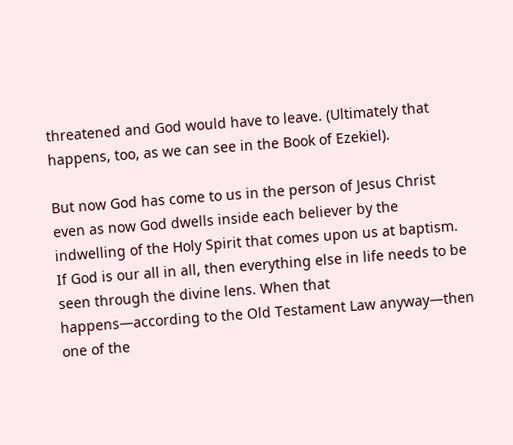threatened and God would have to leave. (Ultimately that happens, too, as we can see in the Book of Ezekiel).

But now God has come to us in the person of Jesus Christ even as now God dwells inside each believer by the indwelling of the Holy Spirit that comes upon us at baptism. If God is our all in all, then everything else in life needs to be seen through the divine lens. When that happens—according to the Old Testament Law anyway—then one of the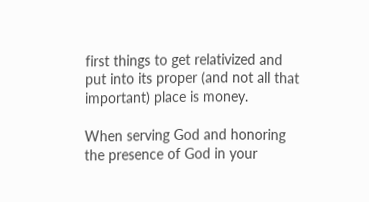first things to get relativized and put into its proper (and not all that important) place is money.

When serving God and honoring the presence of God in your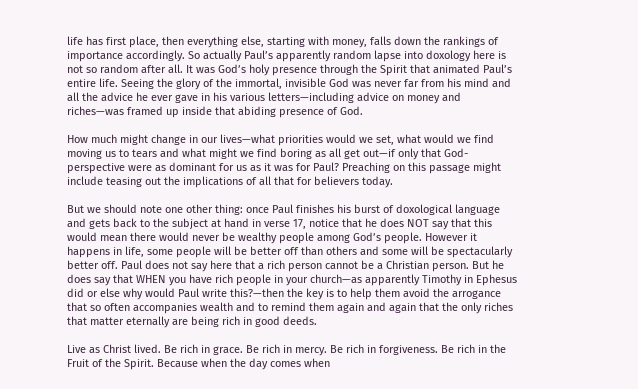life has first place, then everything else, starting with money, falls down the rankings of importance accordingly. So actually Paul’s apparently random lapse into doxology here is not so random after all. It was God’s holy presence through the Spirit that animated Paul’s entire life. Seeing the glory of the immortal, invisible God was never far from his mind and all the advice he ever gave in his various letters—including advice on money and riches—was framed up inside that abiding presence of God.

How much might change in our lives—what priorities would we set, what would we find moving us to tears and what might we find boring as all get out—if only that God-perspective were as dominant for us as it was for Paul? Preaching on this passage might include teasing out the implications of all that for believers today.

But we should note one other thing: once Paul finishes his burst of doxological language and gets back to the subject at hand in verse 17, notice that he does NOT say that this would mean there would never be wealthy people among God’s people. However it happens in life, some people will be better off than others and some will be spectacularly better off. Paul does not say here that a rich person cannot be a Christian person. But he does say that WHEN you have rich people in your church—as apparently Timothy in Ephesus did or else why would Paul write this?—then the key is to help them avoid the arrogance that so often accompanies wealth and to remind them again and again that the only riches that matter eternally are being rich in good deeds.

Live as Christ lived. Be rich in grace. Be rich in mercy. Be rich in forgiveness. Be rich in the Fruit of the Spirit. Because when the day comes when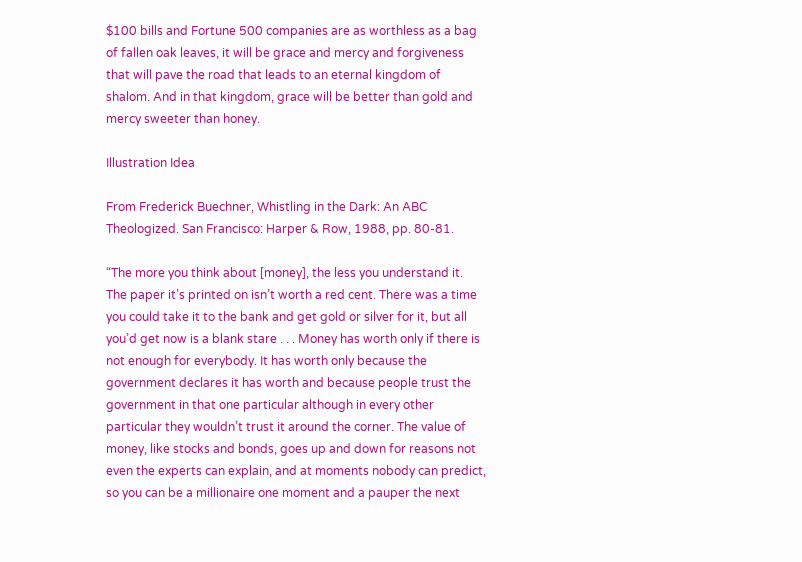$100 bills and Fortune 500 companies are as worthless as a bag of fallen oak leaves, it will be grace and mercy and forgiveness that will pave the road that leads to an eternal kingdom of shalom. And in that kingdom, grace will be better than gold and mercy sweeter than honey.

Illustration Idea

From Frederick Buechner, Whistling in the Dark: An ABC Theologized. San Francisco: Harper & Row, 1988, pp. 80-81.

“The more you think about [money], the less you understand it. The paper it’s printed on isn’t worth a red cent. There was a time you could take it to the bank and get gold or silver for it, but all you’d get now is a blank stare . . . Money has worth only if there is not enough for everybody. It has worth only because the government declares it has worth and because people trust the government in that one particular although in every other particular they wouldn’t trust it around the corner. The value of money, like stocks and bonds, goes up and down for reasons not even the experts can explain, and at moments nobody can predict, so you can be a millionaire one moment and a pauper the next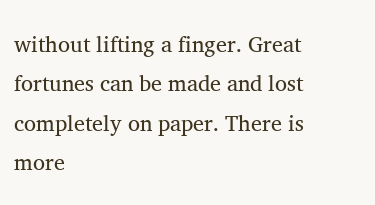without lifting a finger. Great fortunes can be made and lost completely on paper. There is more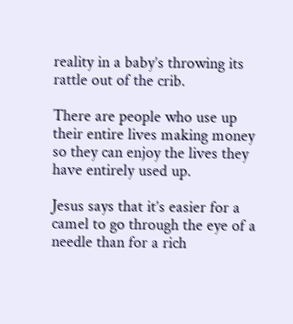reality in a baby’s throwing its rattle out of the crib.

There are people who use up their entire lives making money so they can enjoy the lives they have entirely used up.

Jesus says that it’s easier for a camel to go through the eye of a needle than for a rich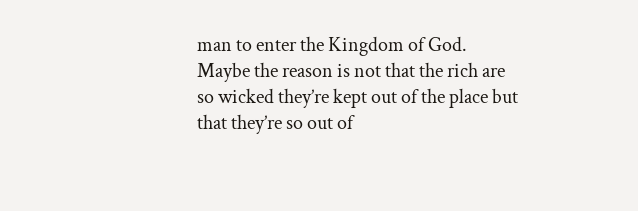man to enter the Kingdom of God. Maybe the reason is not that the rich are so wicked they’re kept out of the place but that they’re so out of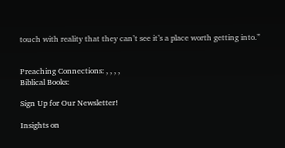touch with reality that they can’t see it’s a place worth getting into.”


Preaching Connections: , , , ,
Biblical Books:

Sign Up for Our Newsletter!

Insights on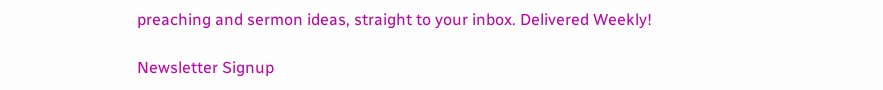preaching and sermon ideas, straight to your inbox. Delivered Weekly!

Newsletter Signup